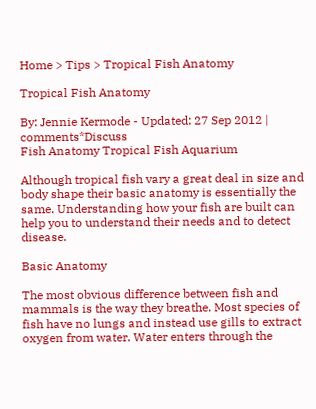Home > Tips > Tropical Fish Anatomy

Tropical Fish Anatomy

By: Jennie Kermode - Updated: 27 Sep 2012 | comments*Discuss
Fish Anatomy Tropical Fish Aquarium

Although tropical fish vary a great deal in size and body shape their basic anatomy is essentially the same. Understanding how your fish are built can help you to understand their needs and to detect disease.

Basic Anatomy

The most obvious difference between fish and mammals is the way they breathe. Most species of fish have no lungs and instead use gills to extract oxygen from water. Water enters through the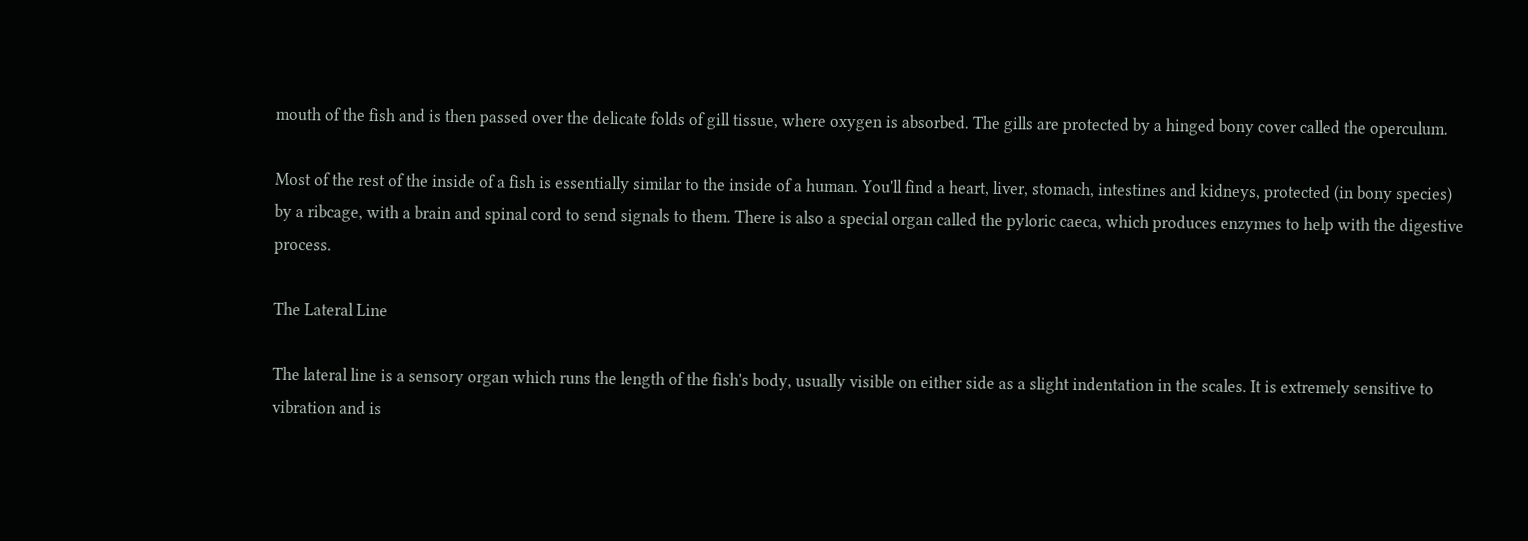mouth of the fish and is then passed over the delicate folds of gill tissue, where oxygen is absorbed. The gills are protected by a hinged bony cover called the operculum.

Most of the rest of the inside of a fish is essentially similar to the inside of a human. You'll find a heart, liver, stomach, intestines and kidneys, protected (in bony species) by a ribcage, with a brain and spinal cord to send signals to them. There is also a special organ called the pyloric caeca, which produces enzymes to help with the digestive process.

The Lateral Line

The lateral line is a sensory organ which runs the length of the fish's body, usually visible on either side as a slight indentation in the scales. It is extremely sensitive to vibration and is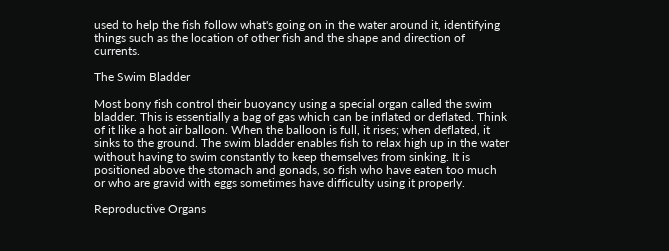used to help the fish follow what's going on in the water around it, identifying things such as the location of other fish and the shape and direction of currents.

The Swim Bladder

Most bony fish control their buoyancy using a special organ called the swim bladder. This is essentially a bag of gas which can be inflated or deflated. Think of it like a hot air balloon. When the balloon is full, it rises; when deflated, it sinks to the ground. The swim bladder enables fish to relax high up in the water without having to swim constantly to keep themselves from sinking. It is positioned above the stomach and gonads, so fish who have eaten too much or who are gravid with eggs sometimes have difficulty using it properly.

Reproductive Organs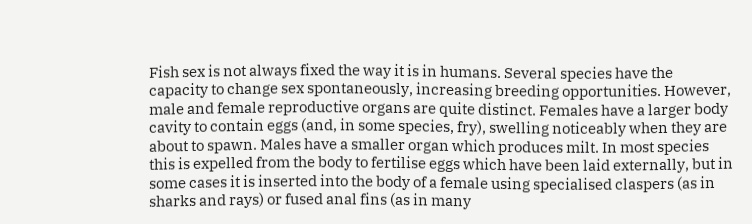Fish sex is not always fixed the way it is in humans. Several species have the capacity to change sex spontaneously, increasing breeding opportunities. However, male and female reproductive organs are quite distinct. Females have a larger body cavity to contain eggs (and, in some species, fry), swelling noticeably when they are about to spawn. Males have a smaller organ which produces milt. In most species this is expelled from the body to fertilise eggs which have been laid externally, but in some cases it is inserted into the body of a female using specialised claspers (as in sharks and rays) or fused anal fins (as in many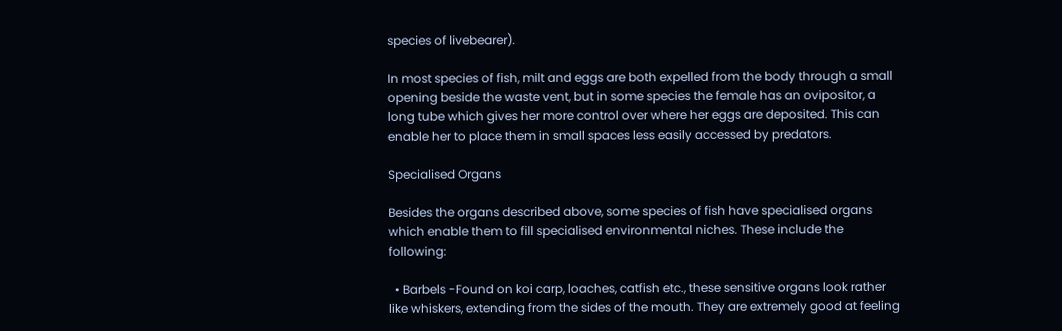species of livebearer).

In most species of fish, milt and eggs are both expelled from the body through a small opening beside the waste vent, but in some species the female has an ovipositor, a long tube which gives her more control over where her eggs are deposited. This can enable her to place them in small spaces less easily accessed by predators.

Specialised Organs

Besides the organs described above, some species of fish have specialised organs which enable them to fill specialised environmental niches. These include the following:

  • Barbels -Found on koi carp, loaches, catfish etc., these sensitive organs look rather like whiskers, extending from the sides of the mouth. They are extremely good at feeling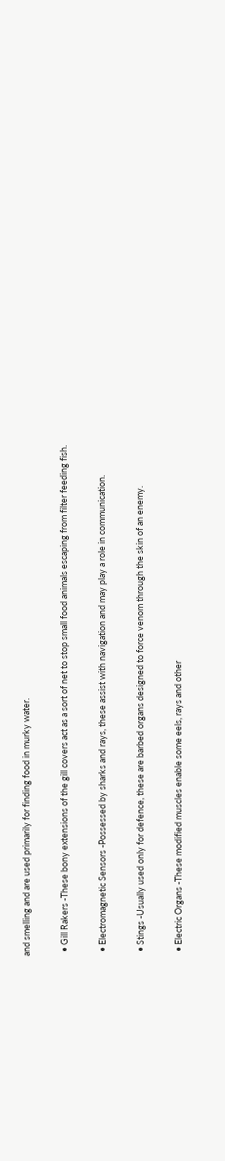and smelling and are used primarily for finding food in murky water.

  • Gill Rakers -These bony extensions of the gill covers act as a sort of net to stop small food animals escaping from filter feeding fish.

  • Electromagnetic Sensors -Possessed by sharks and rays, these assist with navigation and may play a role in communication.

  • Stings -Usually used only for defence, these are barbed organs designed to force venom through the skin of an enemy.

  • Electric Organs -These modified muscles enable some eels, rays and other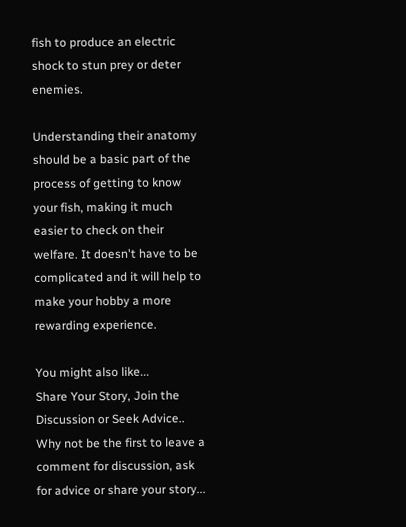fish to produce an electric shock to stun prey or deter enemies.

Understanding their anatomy should be a basic part of the process of getting to know your fish, making it much easier to check on their welfare. It doesn't have to be complicated and it will help to make your hobby a more rewarding experience.

You might also like...
Share Your Story, Join the Discussion or Seek Advice..
Why not be the first to leave a comment for discussion, ask for advice or share your story...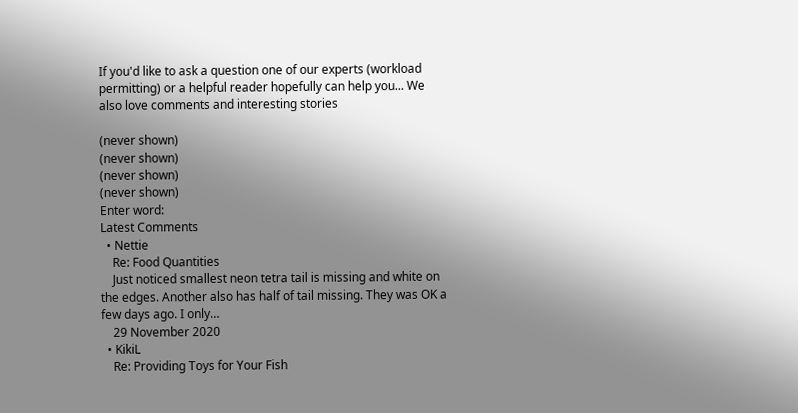If you'd like to ask a question one of our experts (workload permitting) or a helpful reader hopefully can help you... We also love comments and interesting stories

(never shown)
(never shown)
(never shown)
(never shown)
Enter word:
Latest Comments
  • Nettie
    Re: Food Quantities
    Just noticed smallest neon tetra tail is missing and white on the edges. Another also has half of tail missing. They was OK a few days ago. I only…
    29 November 2020
  • KikiL
    Re: Providing Toys for Your Fish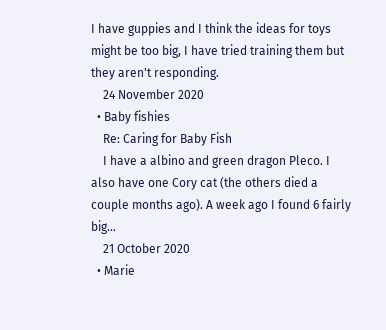I have guppies and I think the ideas for toys might be too big, I have tried training them but they aren't responding.
    24 November 2020
  • Baby fishies
    Re: Caring for Baby Fish
    I have a albino and green dragon Pleco. I also have one Cory cat (the others died a couple months ago). A week ago I found 6 fairly big…
    21 October 2020
  • Marie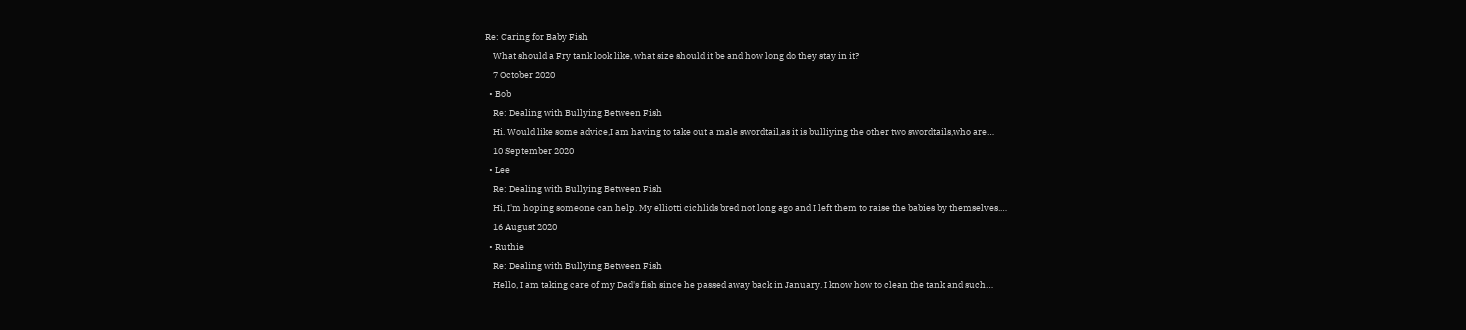Re: Caring for Baby Fish
    What should a Fry tank look like, what size should it be and how long do they stay in it?
    7 October 2020
  • Bob
    Re: Dealing with Bullying Between Fish
    Hi. Would like some advice,I am having to take out a male swordtail,as it is bulliying the other two swordtails,who are…
    10 September 2020
  • Lee
    Re: Dealing with Bullying Between Fish
    Hi, I'm hoping someone can help. My elliotti cichlids bred not long ago and I left them to raise the babies by themselves.…
    16 August 2020
  • Ruthie
    Re: Dealing with Bullying Between Fish
    Hello, I am taking care of my Dad's fish since he passed away back in January. I know how to clean the tank and such…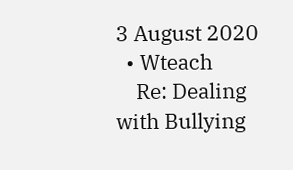3 August 2020
  • Wteach
    Re: Dealing with Bullying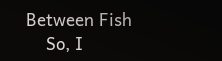Between Fish
    So, I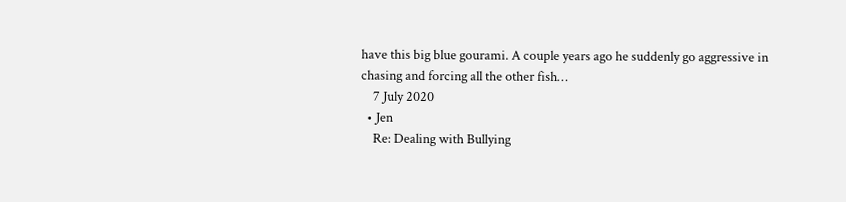have this big blue gourami. A couple years ago he suddenly go aggressive in chasing and forcing all the other fish…
    7 July 2020
  • Jen
    Re: Dealing with Bullying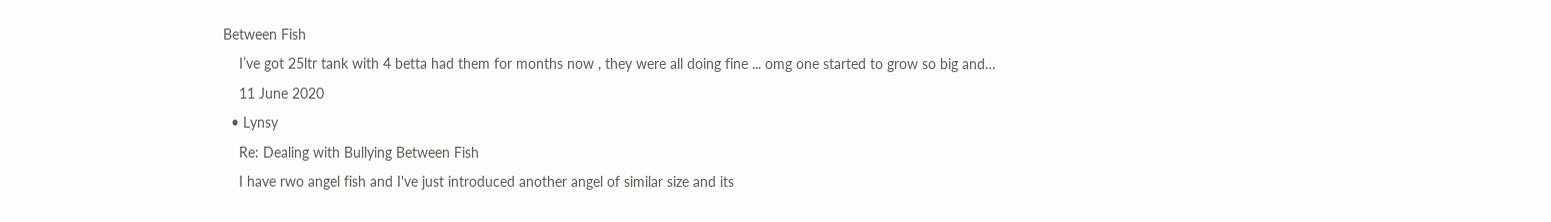Between Fish
    I’ve got 25ltr tank with 4 betta had them for months now , they were all doing fine ... omg one started to grow so big and…
    11 June 2020
  • Lynsy
    Re: Dealing with Bullying Between Fish
    I have rwo angel fish and I've just introduced another angel of similar size and its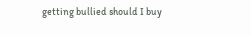getting bullied should I buy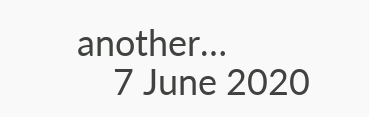another…
    7 June 2020